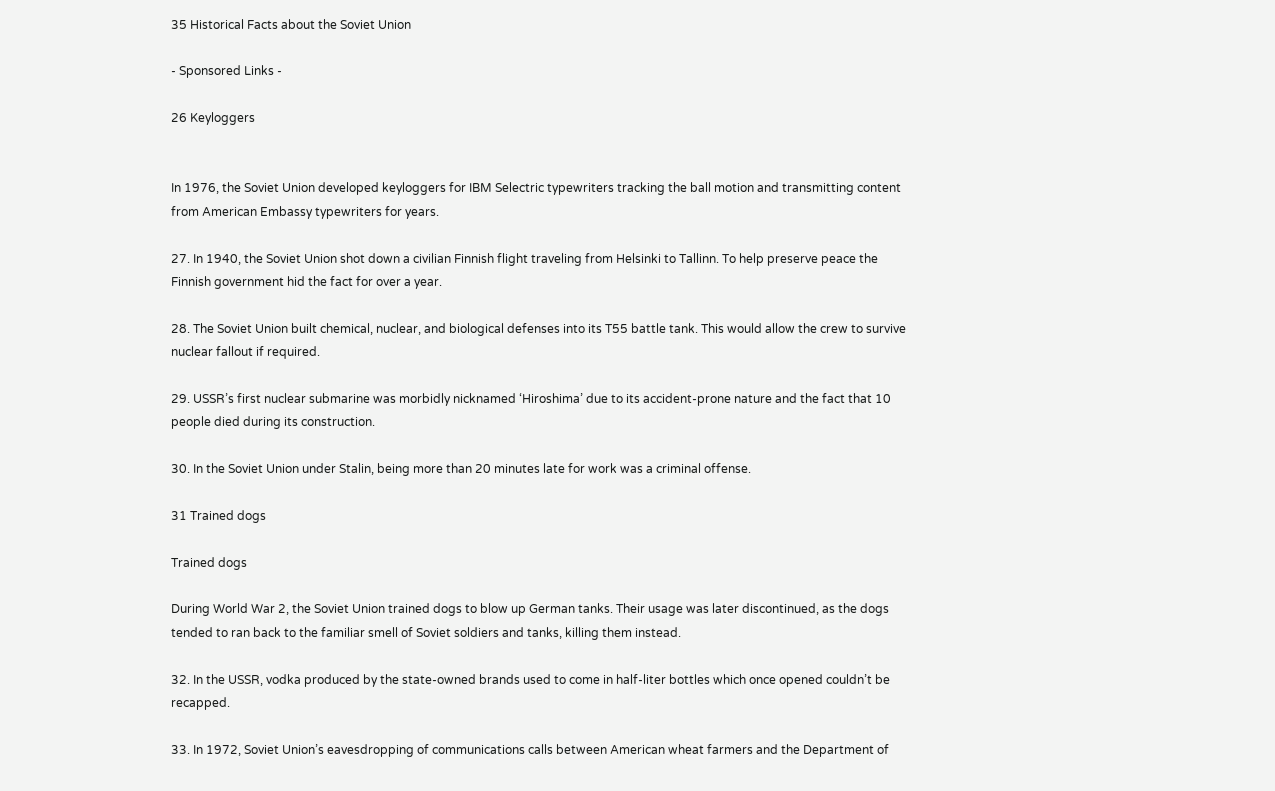35 Historical Facts about the Soviet Union

- Sponsored Links -

26 Keyloggers


In 1976, the Soviet Union developed keyloggers for IBM Selectric typewriters tracking the ball motion and transmitting content from American Embassy typewriters for years.

27. In 1940, the Soviet Union shot down a civilian Finnish flight traveling from Helsinki to Tallinn. To help preserve peace the Finnish government hid the fact for over a year.

28. The Soviet Union built chemical, nuclear, and biological defenses into its T55 battle tank. This would allow the crew to survive nuclear fallout if required.

29. USSR’s first nuclear submarine was morbidly nicknamed ‘Hiroshima’ due to its accident-prone nature and the fact that 10 people died during its construction.

30. In the Soviet Union under Stalin, being more than 20 minutes late for work was a criminal offense.

31 Trained dogs

Trained dogs

During World War 2, the Soviet Union trained dogs to blow up German tanks. Their usage was later discontinued, as the dogs tended to ran back to the familiar smell of Soviet soldiers and tanks, killing them instead.

32. In the USSR, vodka produced by the state-owned brands used to come in half-liter bottles which once opened couldn’t be recapped.

33. In 1972, Soviet Union’s eavesdropping of communications calls between American wheat farmers and the Department of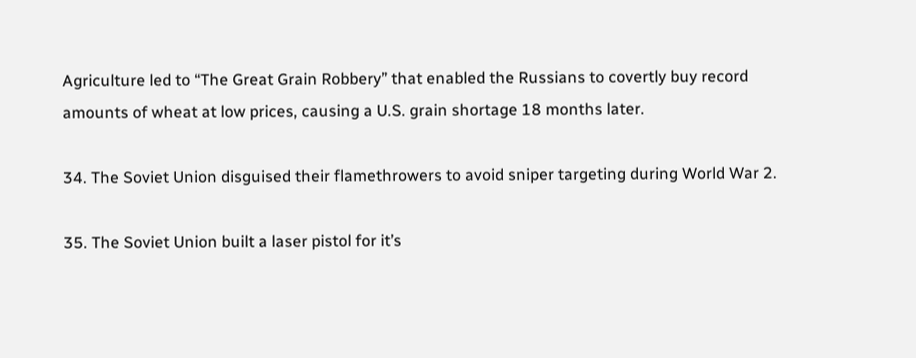Agriculture led to “The Great Grain Robbery” that enabled the Russians to covertly buy record amounts of wheat at low prices, causing a U.S. grain shortage 18 months later.

34. The Soviet Union disguised their flamethrowers to avoid sniper targeting during World War 2.

35. The Soviet Union built a laser pistol for it’s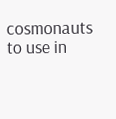cosmonauts to use in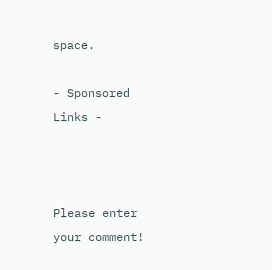space.

- Sponsored Links -



Please enter your comment!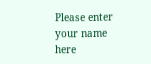Please enter your name here